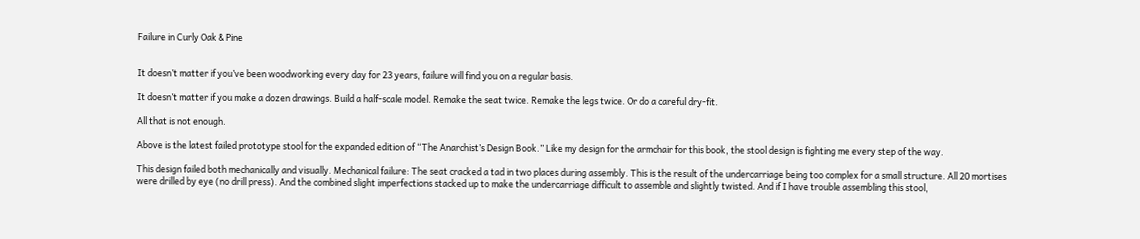Failure in Curly Oak & Pine


It doesn’t matter if you’ve been woodworking every day for 23 years, failure will find you on a regular basis.

It doesn’t matter if you make a dozen drawings. Build a half-scale model. Remake the seat twice. Remake the legs twice. Or do a careful dry-fit.

All that is not enough.

Above is the latest failed prototype stool for the expanded edition of “The Anarchist’s Design Book.” Like my design for the armchair for this book, the stool design is fighting me every step of the way.

This design failed both mechanically and visually. Mechanical failure: The seat cracked a tad in two places during assembly. This is the result of the undercarriage being too complex for a small structure. All 20 mortises were drilled by eye (no drill press). And the combined slight imperfections stacked up to make the undercarriage difficult to assemble and slightly twisted. And if I have trouble assembling this stool,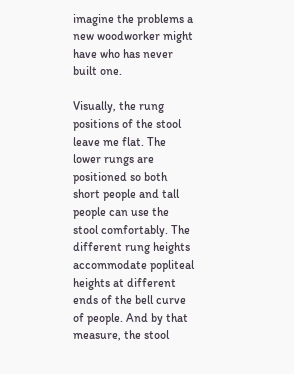imagine the problems a new woodworker might have who has never built one.

Visually, the rung positions of the stool leave me flat. The lower rungs are positioned so both short people and tall people can use the stool comfortably. The different rung heights accommodate popliteal heights at different ends of the bell curve of people. And by that measure, the stool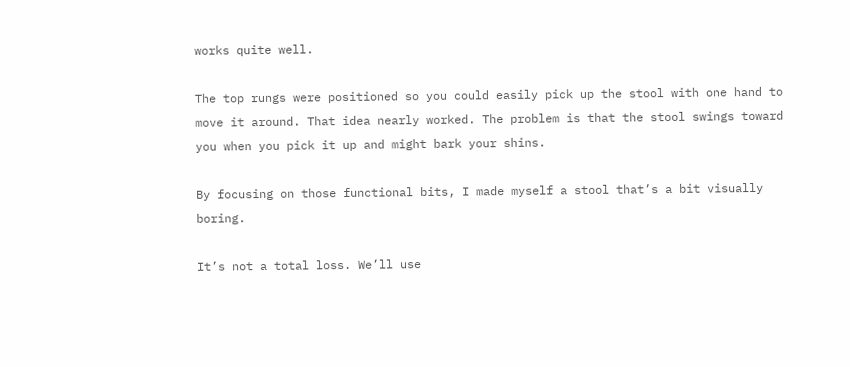works quite well.

The top rungs were positioned so you could easily pick up the stool with one hand to move it around. That idea nearly worked. The problem is that the stool swings toward you when you pick it up and might bark your shins.

By focusing on those functional bits, I made myself a stool that’s a bit visually boring.

It’s not a total loss. We’ll use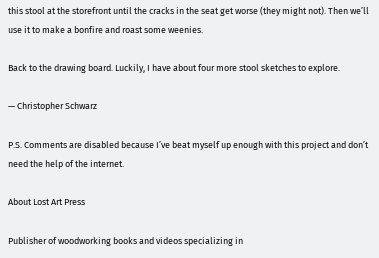this stool at the storefront until the cracks in the seat get worse (they might not). Then we’ll use it to make a bonfire and roast some weenies.

Back to the drawing board. Luckily, I have about four more stool sketches to explore.

— Christopher Schwarz

P.S. Comments are disabled because I’ve beat myself up enough with this project and don’t need the help of the internet.

About Lost Art Press

Publisher of woodworking books and videos specializing in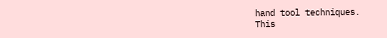hand tool techniques.
This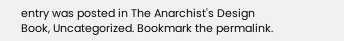entry was posted in The Anarchist's Design Book, Uncategorized. Bookmark the permalink.